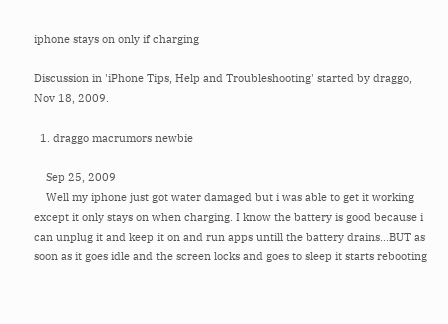iphone stays on only if charging

Discussion in 'iPhone Tips, Help and Troubleshooting' started by draggo, Nov 18, 2009.

  1. draggo macrumors newbie

    Sep 25, 2009
    Well my iphone just got water damaged but i was able to get it working except it only stays on when charging. I know the battery is good because i can unplug it and keep it on and run apps untill the battery drains...BUT as soon as it goes idle and the screen locks and goes to sleep it starts rebooting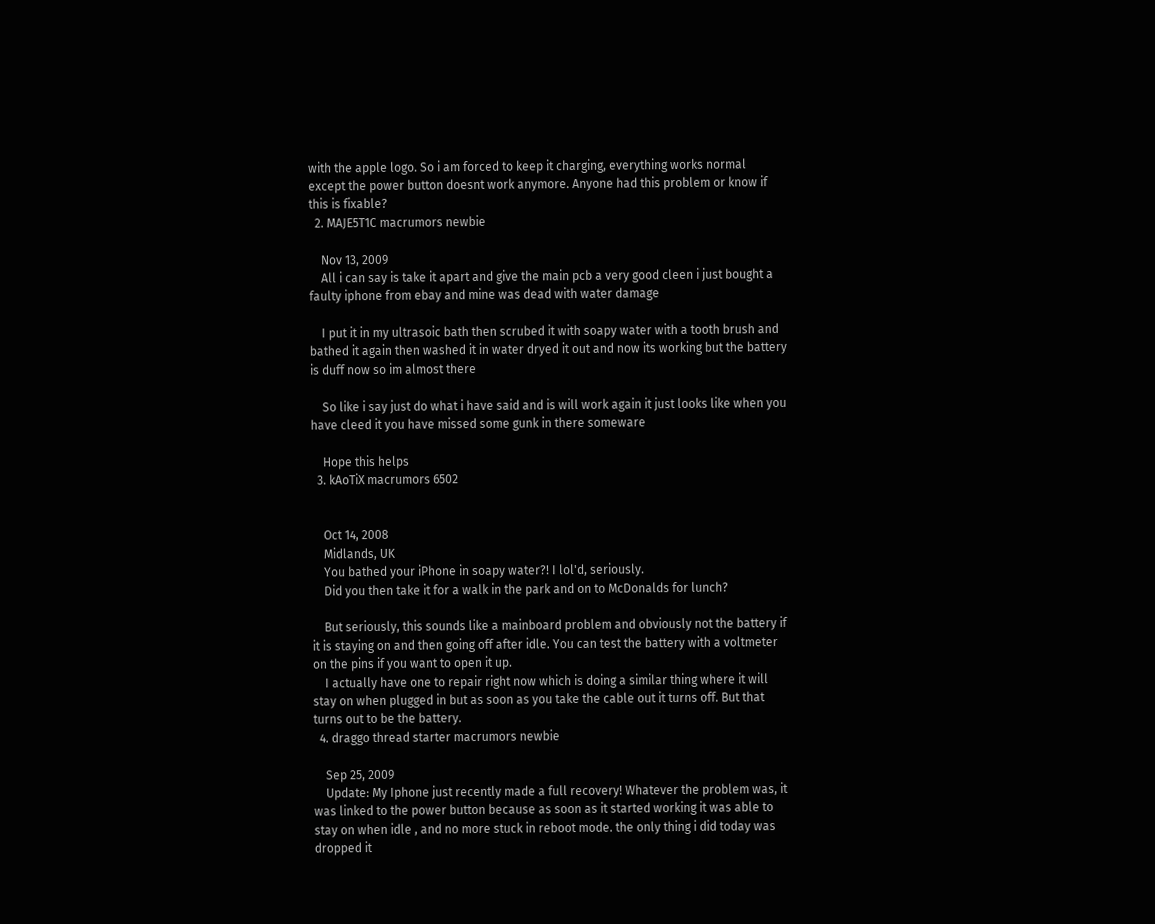with the apple logo. So i am forced to keep it charging, everything works normal except the power button doesnt work anymore. Anyone had this problem or know if this is fixable?
  2. MAJE5T1C macrumors newbie

    Nov 13, 2009
    All i can say is take it apart and give the main pcb a very good cleen i just bought a faulty iphone from ebay and mine was dead with water damage

    I put it in my ultrasoic bath then scrubed it with soapy water with a tooth brush and bathed it again then washed it in water dryed it out and now its working but the battery is duff now so im almost there

    So like i say just do what i have said and is will work again it just looks like when you have cleed it you have missed some gunk in there someware

    Hope this helps
  3. kAoTiX macrumors 6502


    Oct 14, 2008
    Midlands, UK
    You bathed your iPhone in soapy water?! I lol'd, seriously.
    Did you then take it for a walk in the park and on to McDonalds for lunch?

    But seriously, this sounds like a mainboard problem and obviously not the battery if it is staying on and then going off after idle. You can test the battery with a voltmeter on the pins if you want to open it up.
    I actually have one to repair right now which is doing a similar thing where it will stay on when plugged in but as soon as you take the cable out it turns off. But that turns out to be the battery.
  4. draggo thread starter macrumors newbie

    Sep 25, 2009
    Update: My Iphone just recently made a full recovery! Whatever the problem was, it was linked to the power button because as soon as it started working it was able to stay on when idle , and no more stuck in reboot mode. the only thing i did today was dropped it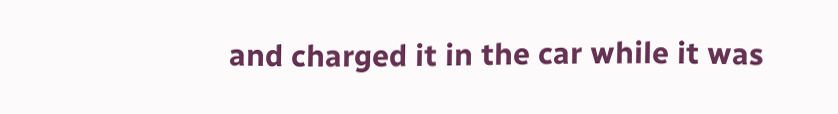and charged it in the car while it was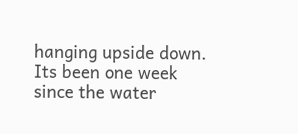hanging upside down. Its been one week since the water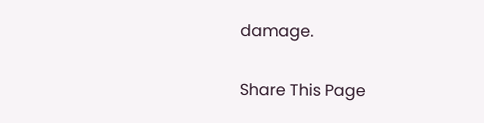damage.

Share This Page